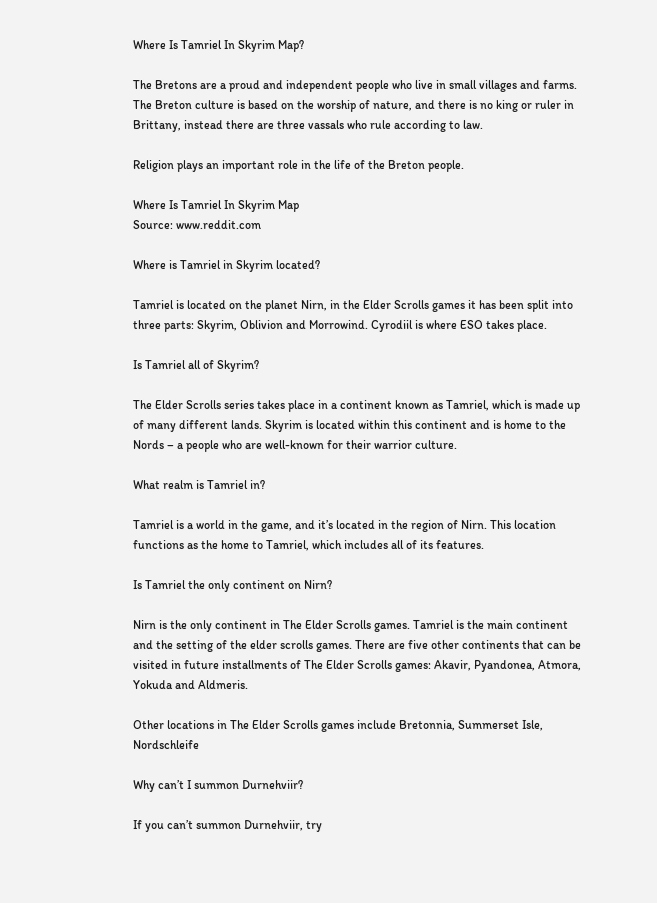Where Is Tamriel In Skyrim Map?

The Bretons are a proud and independent people who live in small villages and farms. The Breton culture is based on the worship of nature, and there is no king or ruler in Brittany, instead there are three vassals who rule according to law.

Religion plays an important role in the life of the Breton people.

Where Is Tamriel In Skyrim Map
Source: www.reddit.com

Where is Tamriel in Skyrim located?

Tamriel is located on the planet Nirn, in the Elder Scrolls games it has been split into three parts: Skyrim, Oblivion and Morrowind. Cyrodiil is where ESO takes place.

Is Tamriel all of Skyrim?

The Elder Scrolls series takes place in a continent known as Tamriel, which is made up of many different lands. Skyrim is located within this continent and is home to the Nords – a people who are well-known for their warrior culture.

What realm is Tamriel in?

Tamriel is a world in the game, and it’s located in the region of Nirn. This location functions as the home to Tamriel, which includes all of its features.

Is Tamriel the only continent on Nirn?

Nirn is the only continent in The Elder Scrolls games. Tamriel is the main continent and the setting of the elder scrolls games. There are five other continents that can be visited in future installments of The Elder Scrolls games: Akavir, Pyandonea, Atmora, Yokuda and Aldmeris.

Other locations in The Elder Scrolls games include Bretonnia, Summerset Isle, Nordschleife

Why can’t I summon Durnehviir?

If you can’t summon Durnehviir, try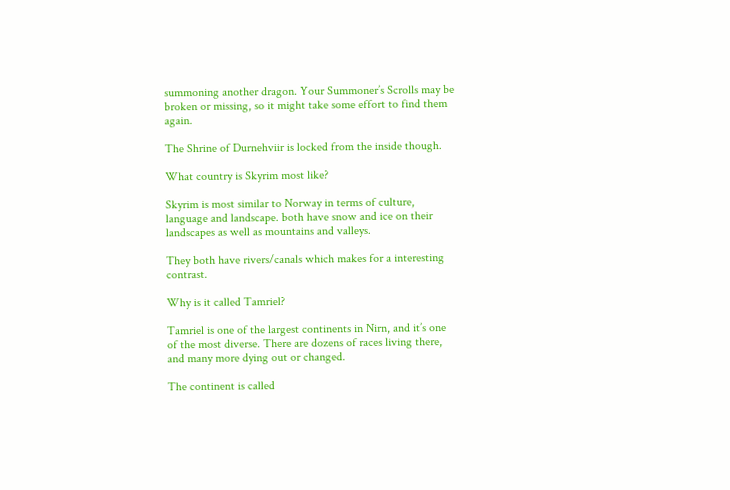summoning another dragon. Your Summoner’s Scrolls may be broken or missing, so it might take some effort to find them again.

The Shrine of Durnehviir is locked from the inside though.

What country is Skyrim most like?

Skyrim is most similar to Norway in terms of culture, language and landscape. both have snow and ice on their landscapes as well as mountains and valleys.

They both have rivers/canals which makes for a interesting contrast.

Why is it called Tamriel?

Tamriel is one of the largest continents in Nirn, and it’s one of the most diverse. There are dozens of races living there, and many more dying out or changed.

The continent is called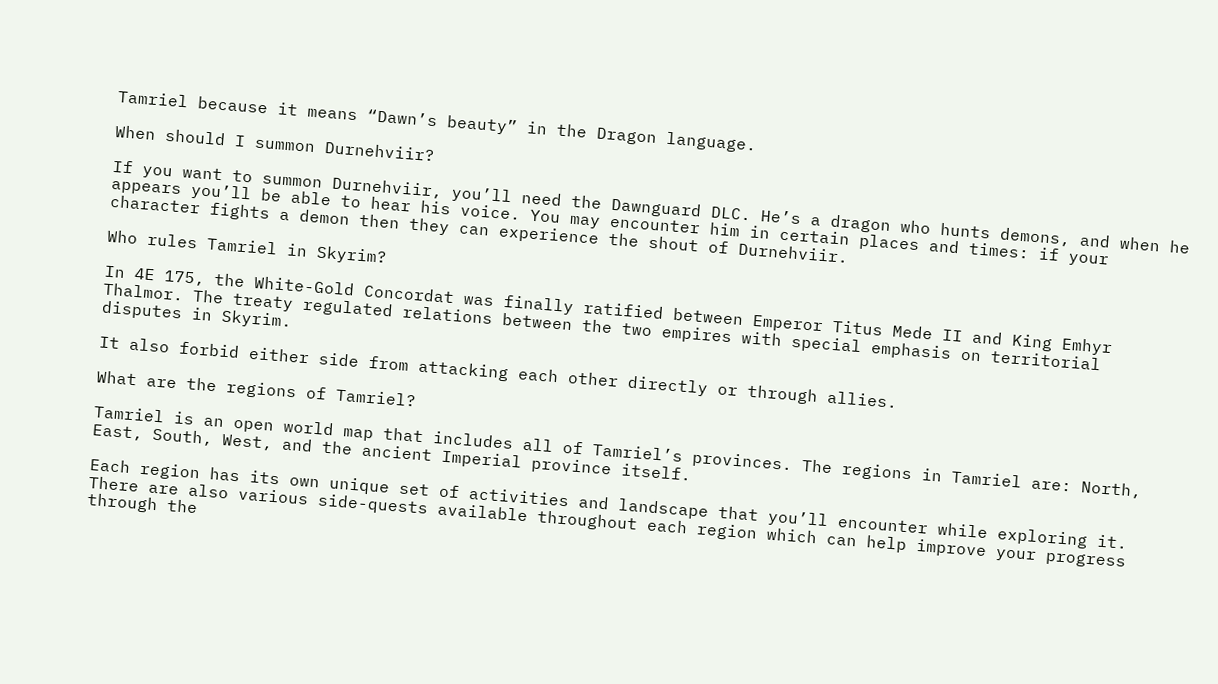Tamriel because it means “Dawn’s beauty” in the Dragon language.

When should I summon Durnehviir?

If you want to summon Durnehviir, you’ll need the Dawnguard DLC. He’s a dragon who hunts demons, and when he appears you’ll be able to hear his voice. You may encounter him in certain places and times: if your character fights a demon then they can experience the shout of Durnehviir.

Who rules Tamriel in Skyrim?

In 4E 175, the White-Gold Concordat was finally ratified between Emperor Titus Mede II and King Emhyr Thalmor. The treaty regulated relations between the two empires with special emphasis on territorial disputes in Skyrim.

It also forbid either side from attacking each other directly or through allies.

What are the regions of Tamriel?

Tamriel is an open world map that includes all of Tamriel’s provinces. The regions in Tamriel are: North, East, South, West, and the ancient Imperial province itself.

Each region has its own unique set of activities and landscape that you’ll encounter while exploring it. There are also various side-quests available throughout each region which can help improve your progress through the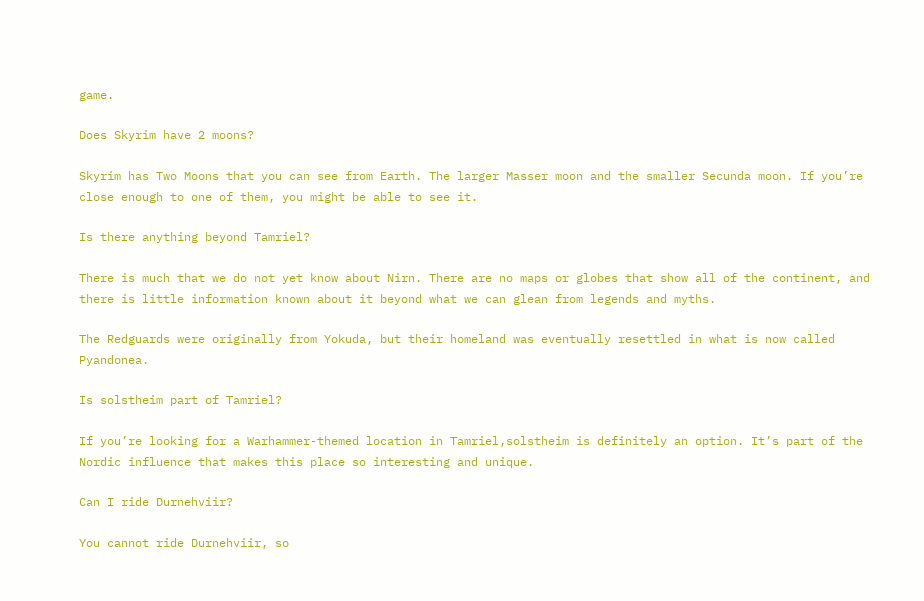game.

Does Skyrim have 2 moons?

Skyrim has Two Moons that you can see from Earth. The larger Masser moon and the smaller Secunda moon. If you’re close enough to one of them, you might be able to see it.

Is there anything beyond Tamriel?

There is much that we do not yet know about Nirn. There are no maps or globes that show all of the continent, and there is little information known about it beyond what we can glean from legends and myths.

The Redguards were originally from Yokuda, but their homeland was eventually resettled in what is now called Pyandonea.

Is solstheim part of Tamriel?

If you’re looking for a Warhammer-themed location in Tamriel,solstheim is definitely an option. It’s part of the Nordic influence that makes this place so interesting and unique.

Can I ride Durnehviir?

You cannot ride Durnehviir, so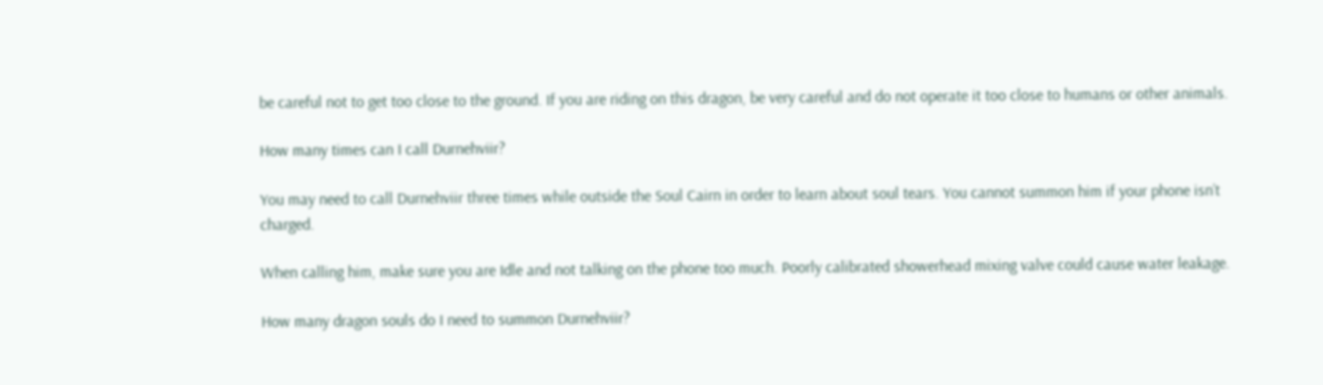be careful not to get too close to the ground. If you are riding on this dragon, be very careful and do not operate it too close to humans or other animals.

How many times can I call Durnehviir?

You may need to call Durnehviir three times while outside the Soul Cairn in order to learn about soul tears. You cannot summon him if your phone isn’t charged.

When calling him, make sure you are Idle and not talking on the phone too much. Poorly calibrated showerhead mixing valve could cause water leakage.

How many dragon souls do I need to summon Durnehviir?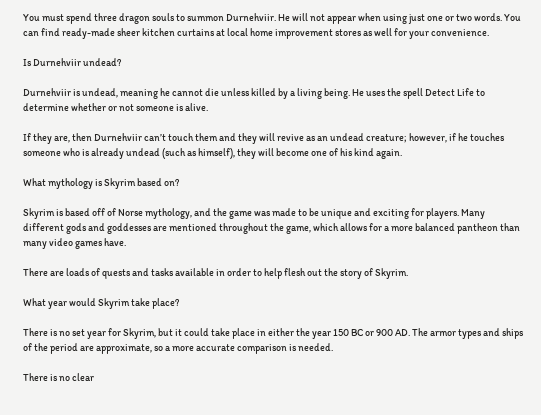You must spend three dragon souls to summon Durnehviir. He will not appear when using just one or two words. You can find ready-made sheer kitchen curtains at local home improvement stores as well for your convenience.

Is Durnehviir undead?

Durnehviir is undead, meaning he cannot die unless killed by a living being. He uses the spell Detect Life to determine whether or not someone is alive.

If they are, then Durnehviir can’t touch them and they will revive as an undead creature; however, if he touches someone who is already undead (such as himself), they will become one of his kind again.

What mythology is Skyrim based on?

Skyrim is based off of Norse mythology, and the game was made to be unique and exciting for players. Many different gods and goddesses are mentioned throughout the game, which allows for a more balanced pantheon than many video games have.

There are loads of quests and tasks available in order to help flesh out the story of Skyrim.

What year would Skyrim take place?

There is no set year for Skyrim, but it could take place in either the year 150 BC or 900 AD. The armor types and ships of the period are approximate, so a more accurate comparison is needed.

There is no clear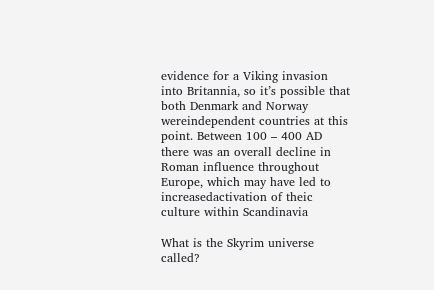evidence for a Viking invasion into Britannia, so it’s possible that both Denmark and Norway wereindependent countries at this point. Between 100 – 400 AD there was an overall decline in Roman influence throughout Europe, which may have led to increasedactivation of theic culture within Scandinavia

What is the Skyrim universe called?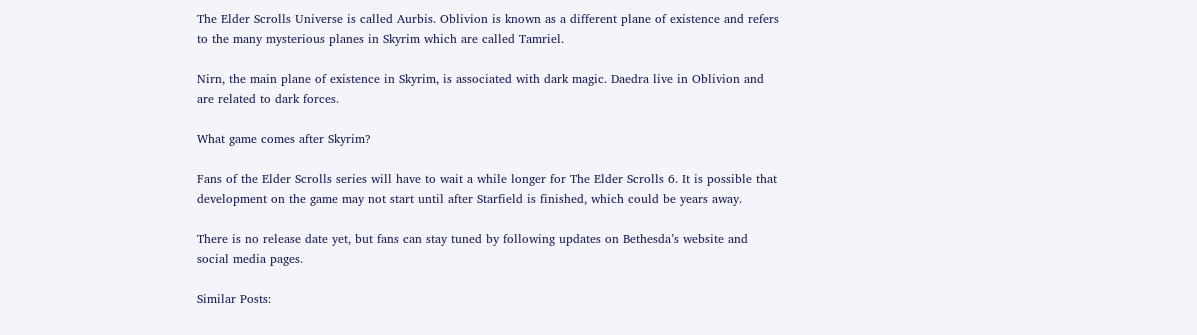The Elder Scrolls Universe is called Aurbis. Oblivion is known as a different plane of existence and refers to the many mysterious planes in Skyrim which are called Tamriel.

Nirn, the main plane of existence in Skyrim, is associated with dark magic. Daedra live in Oblivion and are related to dark forces.

What game comes after Skyrim?

Fans of the Elder Scrolls series will have to wait a while longer for The Elder Scrolls 6. It is possible that development on the game may not start until after Starfield is finished, which could be years away.

There is no release date yet, but fans can stay tuned by following updates on Bethesda’s website and social media pages.

Similar Posts: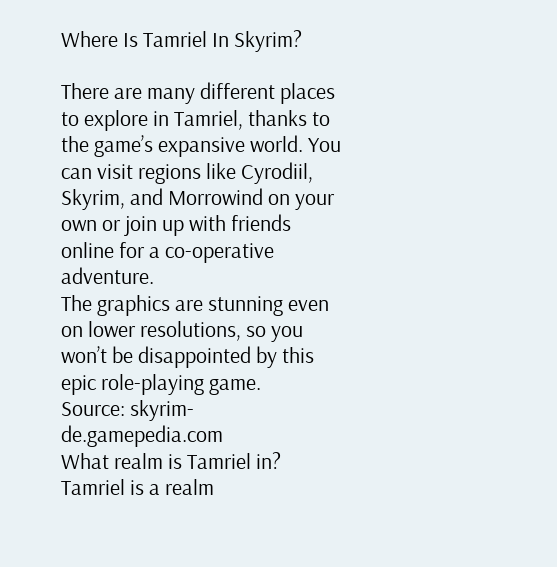Where Is Tamriel In Skyrim?

There are many different places to explore in Tamriel, thanks to the game’s expansive world. You can visit regions like Cyrodiil, Skyrim, and Morrowind on your own or join up with friends online for a co-operative adventure.
The graphics are stunning even on lower resolutions, so you won’t be disappointed by this epic role-playing game.
Source: skyrim-de.gamepedia.com
What realm is Tamriel in?
Tamriel is a realm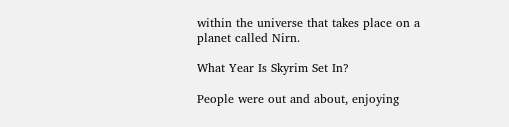within the universe that takes place on a planet called Nirn.

What Year Is Skyrim Set In?

People were out and about, enjoying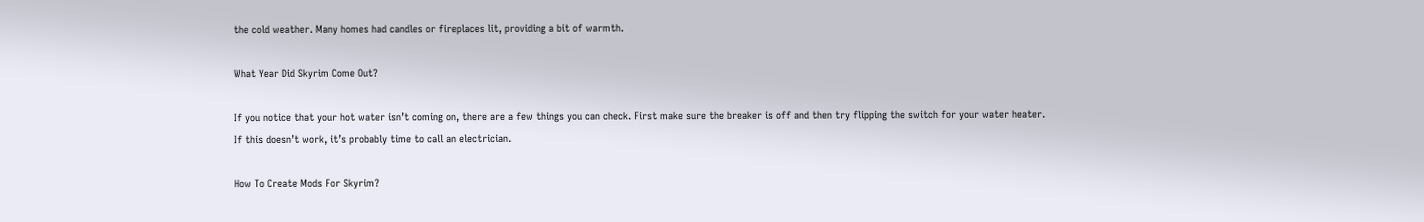the cold weather. Many homes had candles or fireplaces lit, providing a bit of warmth.

What Year Did Skyrim Come Out?

If you notice that your hot water isn’t coming on, there are a few things you can check. First make sure the breaker is off and then try flipping the switch for your water heater.
If this doesn’t work, it’s probably time to call an electrician.

How To Create Mods For Skyrim?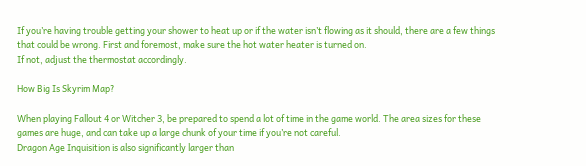If you’re having trouble getting your shower to heat up or if the water isn’t flowing as it should, there are a few things that could be wrong. First and foremost, make sure the hot water heater is turned on.
If not, adjust the thermostat accordingly.

How Big Is Skyrim Map?

When playing Fallout 4 or Witcher 3, be prepared to spend a lot of time in the game world. The area sizes for these games are huge, and can take up a large chunk of your time if you’re not careful.
Dragon Age Inquisition is also significantly larger than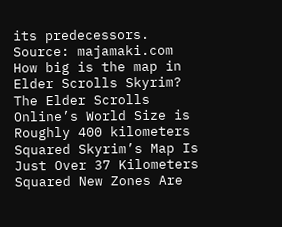its predecessors.
Source: majamaki.com
How big is the map in Elder Scrolls Skyrim?
The Elder Scrolls Online’s World Size is Roughly 400 kilometers Squared Skyrim’s Map Is Just Over 37 Kilometers Squared New Zones Are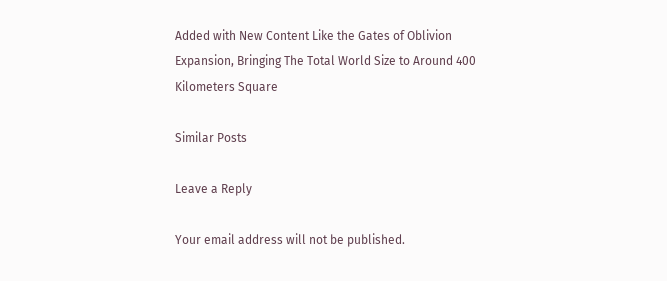Added with New Content Like the Gates of Oblivion Expansion, Bringing The Total World Size to Around 400 Kilometers Square

Similar Posts

Leave a Reply

Your email address will not be published.